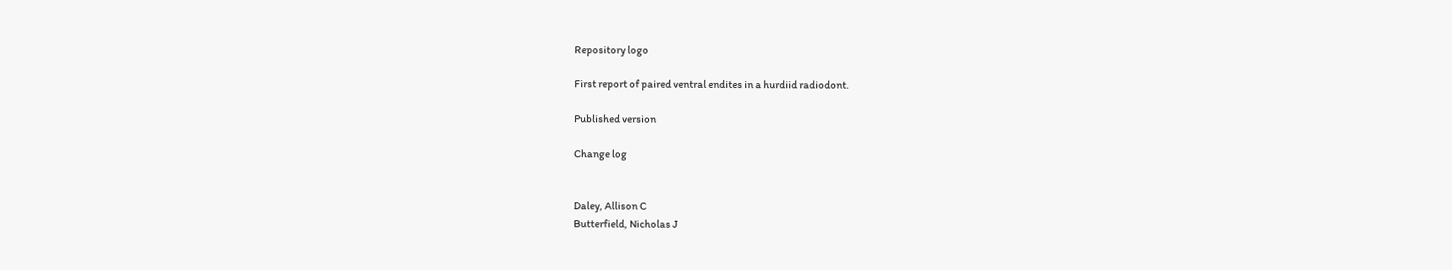Repository logo

First report of paired ventral endites in a hurdiid radiodont.

Published version

Change log


Daley, Allison C
Butterfield, Nicholas J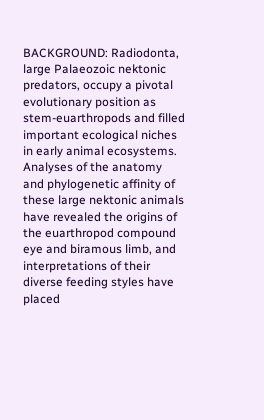BACKGROUND: Radiodonta, large Palaeozoic nektonic predators, occupy a pivotal evolutionary position as stem-euarthropods and filled important ecological niches in early animal ecosystems. Analyses of the anatomy and phylogenetic affinity of these large nektonic animals have revealed the origins of the euarthropod compound eye and biramous limb, and interpretations of their diverse feeding styles have placed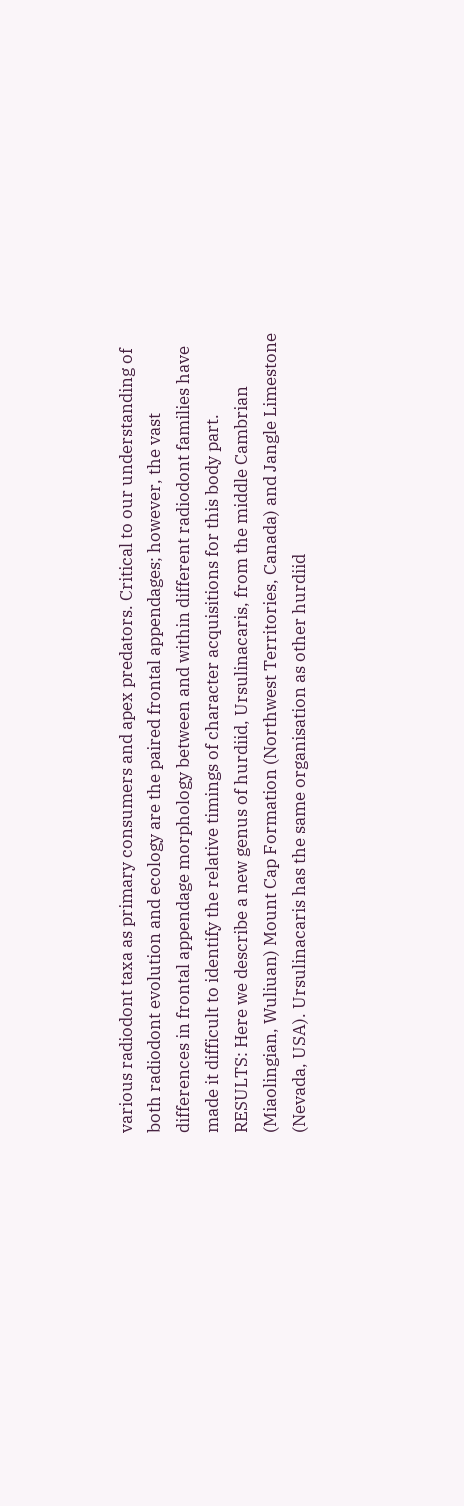various radiodont taxa as primary consumers and apex predators. Critical to our understanding of both radiodont evolution and ecology are the paired frontal appendages; however, the vast differences in frontal appendage morphology between and within different radiodont families have made it difficult to identify the relative timings of character acquisitions for this body part. RESULTS: Here we describe a new genus of hurdiid, Ursulinacaris, from the middle Cambrian (Miaolingian, Wuliuan) Mount Cap Formation (Northwest Territories, Canada) and Jangle Limestone (Nevada, USA). Ursulinacaris has the same organisation as other hurdiid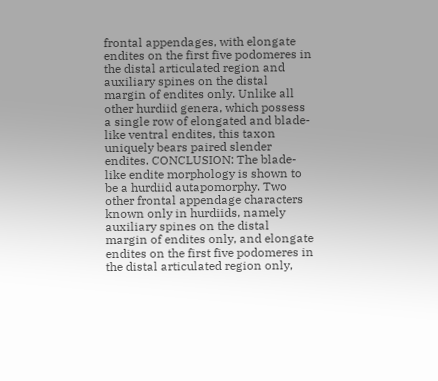frontal appendages, with elongate endites on the first five podomeres in the distal articulated region and auxiliary spines on the distal margin of endites only. Unlike all other hurdiid genera, which possess a single row of elongated and blade-like ventral endites, this taxon uniquely bears paired slender endites. CONCLUSION: The blade-like endite morphology is shown to be a hurdiid autapomorphy. Two other frontal appendage characters known only in hurdiids, namely auxiliary spines on the distal margin of endites only, and elongate endites on the first five podomeres in the distal articulated region only,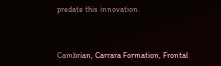predate this innovation.



Cambrian, Carrara Formation, Frontal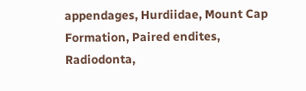appendages, Hurdiidae, Mount Cap Formation, Paired endites, Radiodonta,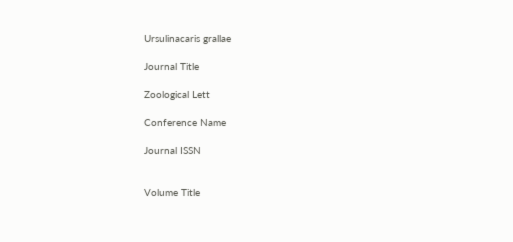Ursulinacaris grallae

Journal Title

Zoological Lett

Conference Name

Journal ISSN


Volume Title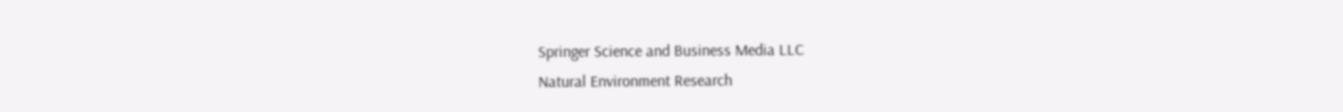Springer Science and Business Media LLC
Natural Environment Research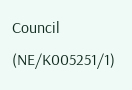Council (NE/K005251/1)